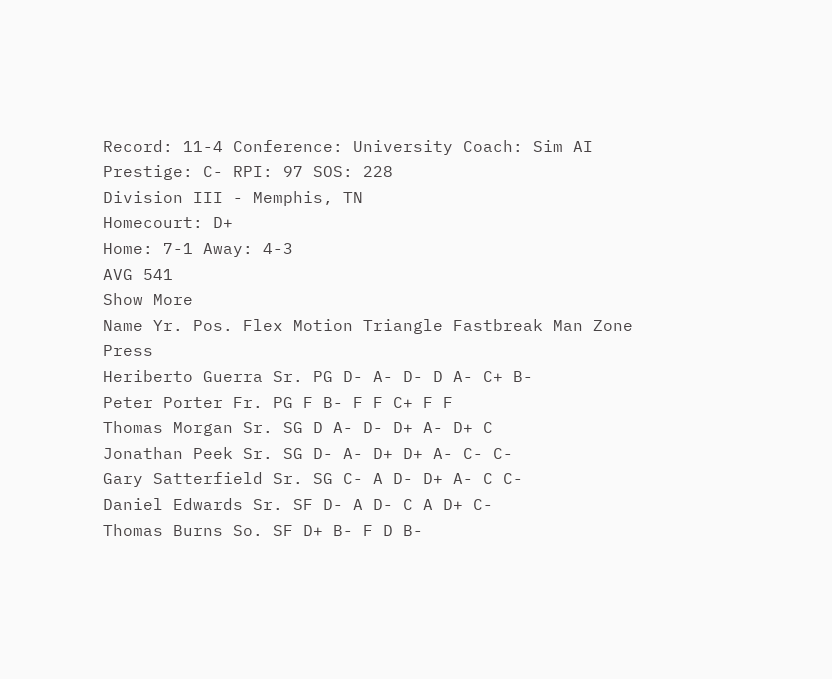Record: 11-4 Conference: University Coach: Sim AI Prestige: C- RPI: 97 SOS: 228
Division III - Memphis, TN
Homecourt: D+
Home: 7-1 Away: 4-3
AVG 541
Show More
Name Yr. Pos. Flex Motion Triangle Fastbreak Man Zone Press
Heriberto Guerra Sr. PG D- A- D- D A- C+ B-
Peter Porter Fr. PG F B- F F C+ F F
Thomas Morgan Sr. SG D A- D- D+ A- D+ C
Jonathan Peek Sr. SG D- A- D+ D+ A- C- C-
Gary Satterfield Sr. SG C- A D- D+ A- C C-
Daniel Edwards Sr. SF D- A D- C A D+ C-
Thomas Burns So. SF D+ B- F D B-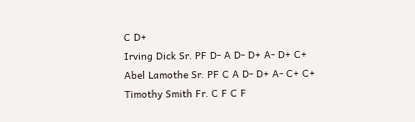C D+
Irving Dick Sr. PF D- A D- D+ A- D+ C+
Abel Lamothe Sr. PF C A D- D+ A- C+ C+
Timothy Smith Fr. C F C F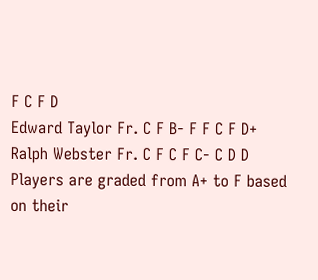F C F D
Edward Taylor Fr. C F B- F F C F D+
Ralph Webster Fr. C F C F C- C D D
Players are graded from A+ to F based on their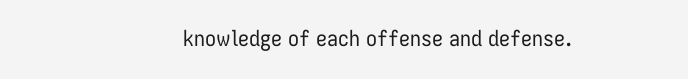knowledge of each offense and defense.